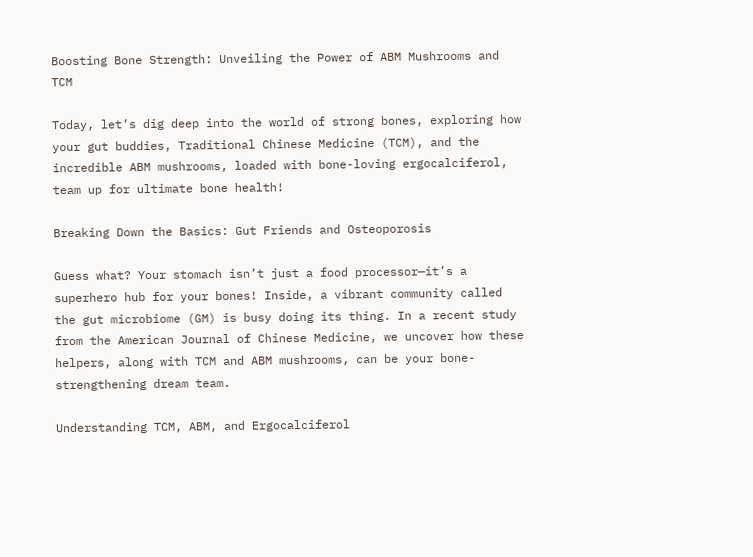Boosting Bone Strength: Unveiling the Power of ABM Mushrooms and TCM

Today, let’s dig deep into the world of strong bones, exploring how your gut buddies, Traditional Chinese Medicine (TCM), and the incredible ABM mushrooms, loaded with bone-loving ergocalciferol, team up for ultimate bone health!

Breaking Down the Basics: Gut Friends and Osteoporosis

Guess what? Your stomach isn’t just a food processor—it’s a superhero hub for your bones! Inside, a vibrant community called the gut microbiome (GM) is busy doing its thing. In a recent study from the American Journal of Chinese Medicine, we uncover how these helpers, along with TCM and ABM mushrooms, can be your bone-strengthening dream team.

Understanding TCM, ABM, and Ergocalciferol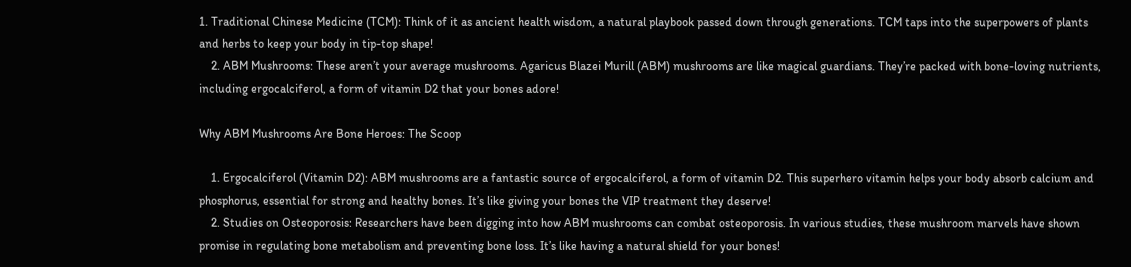1. Traditional Chinese Medicine (TCM): Think of it as ancient health wisdom, a natural playbook passed down through generations. TCM taps into the superpowers of plants and herbs to keep your body in tip-top shape!
    2. ABM Mushrooms: These aren’t your average mushrooms. Agaricus Blazei Murill (ABM) mushrooms are like magical guardians. They’re packed with bone-loving nutrients, including ergocalciferol, a form of vitamin D2 that your bones adore!

Why ABM Mushrooms Are Bone Heroes: The Scoop

    1. Ergocalciferol (Vitamin D2): ABM mushrooms are a fantastic source of ergocalciferol, a form of vitamin D2. This superhero vitamin helps your body absorb calcium and phosphorus, essential for strong and healthy bones. It’s like giving your bones the VIP treatment they deserve!
    2. Studies on Osteoporosis: Researchers have been digging into how ABM mushrooms can combat osteoporosis. In various studies, these mushroom marvels have shown promise in regulating bone metabolism and preventing bone loss. It’s like having a natural shield for your bones!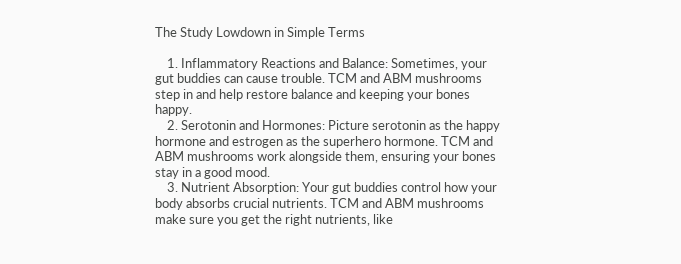The Study Lowdown in Simple Terms

    1. Inflammatory Reactions and Balance: Sometimes, your gut buddies can cause trouble. TCM and ABM mushrooms step in and help restore balance and keeping your bones happy.
    2. Serotonin and Hormones: Picture serotonin as the happy hormone and estrogen as the superhero hormone. TCM and ABM mushrooms work alongside them, ensuring your bones stay in a good mood.
    3. Nutrient Absorption: Your gut buddies control how your body absorbs crucial nutrients. TCM and ABM mushrooms make sure you get the right nutrients, like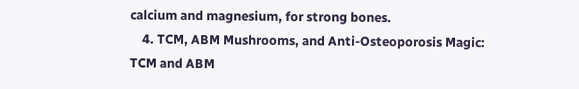calcium and magnesium, for strong bones.
    4. TCM, ABM Mushrooms, and Anti-Osteoporosis Magic: TCM and ABM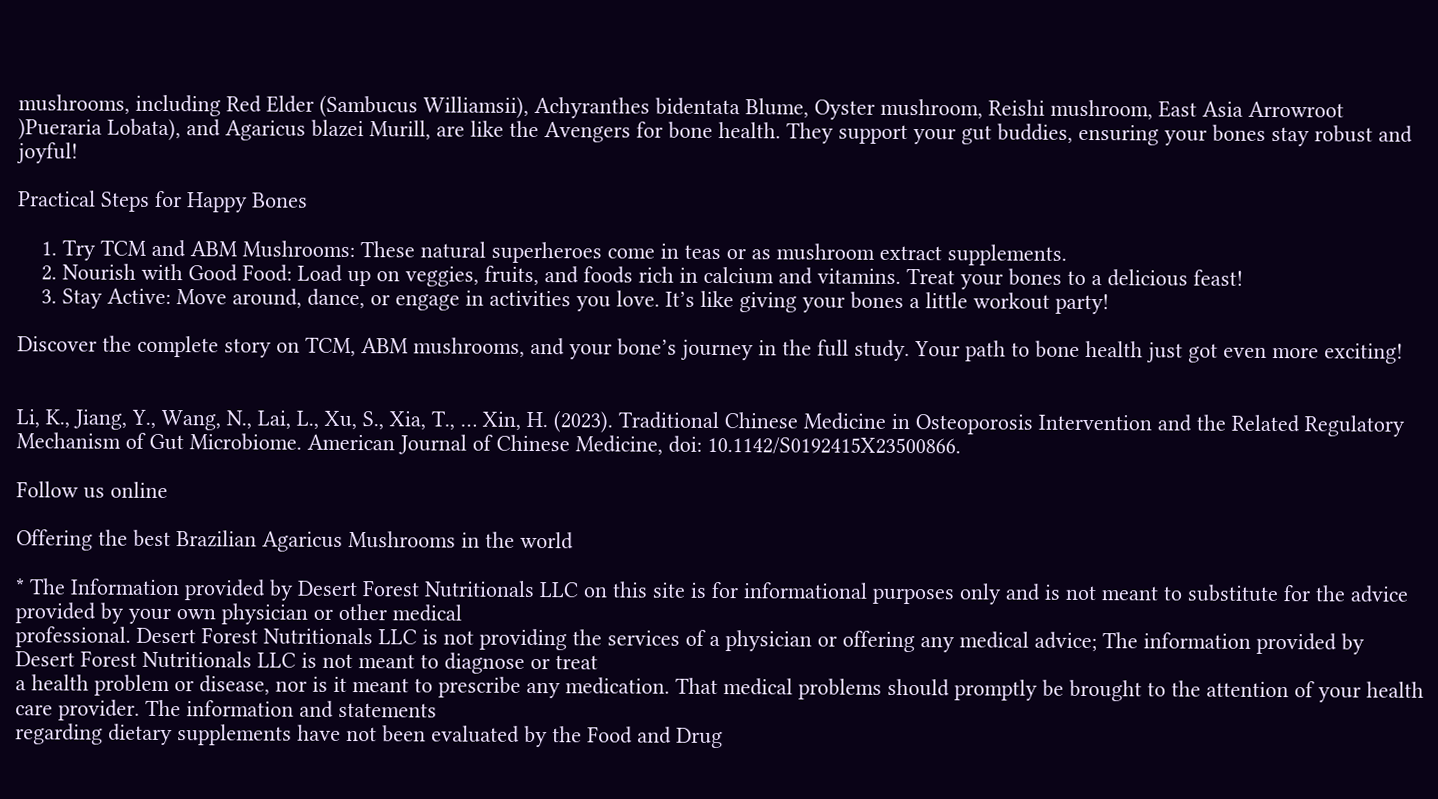mushrooms, including Red Elder (Sambucus Williamsii), Achyranthes bidentata Blume, Oyster mushroom, Reishi mushroom, East Asia Arrowroot )Pueraria Lobata), and Agaricus blazei Murill, are like the Avengers for bone health. They support your gut buddies, ensuring your bones stay robust and joyful!

Practical Steps for Happy Bones

    1. Try TCM and ABM Mushrooms: These natural superheroes come in teas or as mushroom extract supplements.
    2. Nourish with Good Food: Load up on veggies, fruits, and foods rich in calcium and vitamins. Treat your bones to a delicious feast!
    3. Stay Active: Move around, dance, or engage in activities you love. It’s like giving your bones a little workout party!

Discover the complete story on TCM, ABM mushrooms, and your bone’s journey in the full study. Your path to bone health just got even more exciting!


Li, K., Jiang, Y., Wang, N., Lai, L., Xu, S., Xia, T., … Xin, H. (2023). Traditional Chinese Medicine in Osteoporosis Intervention and the Related Regulatory Mechanism of Gut Microbiome. American Journal of Chinese Medicine, doi: 10.1142/S0192415X23500866.

Follow us online

Offering the best Brazilian Agaricus Mushrooms in the world

* The Information provided by Desert Forest Nutritionals LLC on this site is for informational purposes only and is not meant to substitute for the advice provided by your own physician or other medical
professional. Desert Forest Nutritionals LLC is not providing the services of a physician or offering any medical advice; The information provided by Desert Forest Nutritionals LLC is not meant to diagnose or treat
a health problem or disease, nor is it meant to prescribe any medication. That medical problems should promptly be brought to the attention of your health care provider. The information and statements
regarding dietary supplements have not been evaluated by the Food and Drug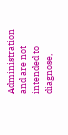Administration and are not intended to diagnose,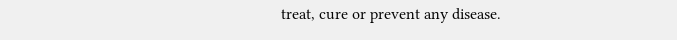treat, cure or prevent any disease.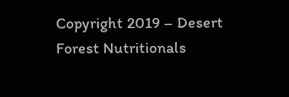Copyright 2019 – Desert Forest Nutritionals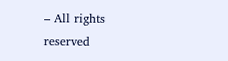– All rights reserved